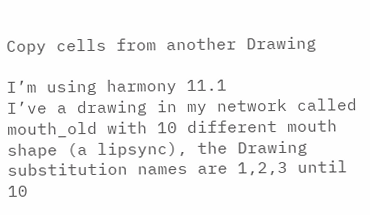Copy cells from another Drawing

I’m using harmony 11.1
I’ve a drawing in my network called mouth_old with 10 different mouth shape (a lipsync), the Drawing substitution names are 1,2,3 until 10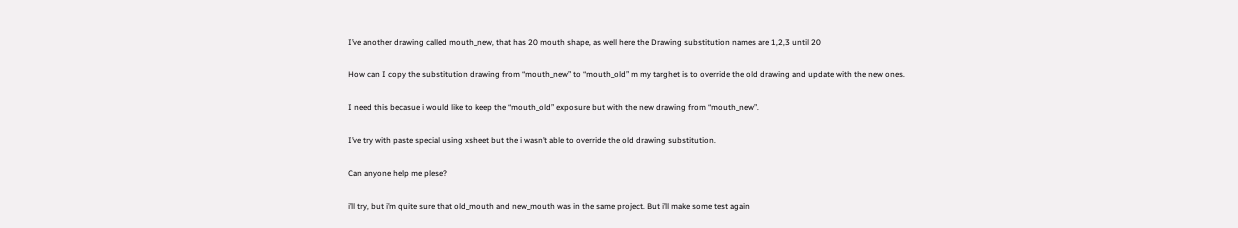I’ve another drawing called mouth_new, that has 20 mouth shape, as well here the Drawing substitution names are 1,2,3 until 20

How can I copy the substitution drawing from “mouth_new” to “mouth_old” m my targhet is to override the old drawing and update with the new ones.

I need this becasue i would like to keep the “mouth_old” exposure but with the new drawing from “mouth_new”.

I’ve try with paste special using xsheet but the i wasn’t able to override the old drawing substitution.

Can anyone help me plese?

i’ll try, but i’m quite sure that old_mouth and new_mouth was in the same project. But i’ll make some test again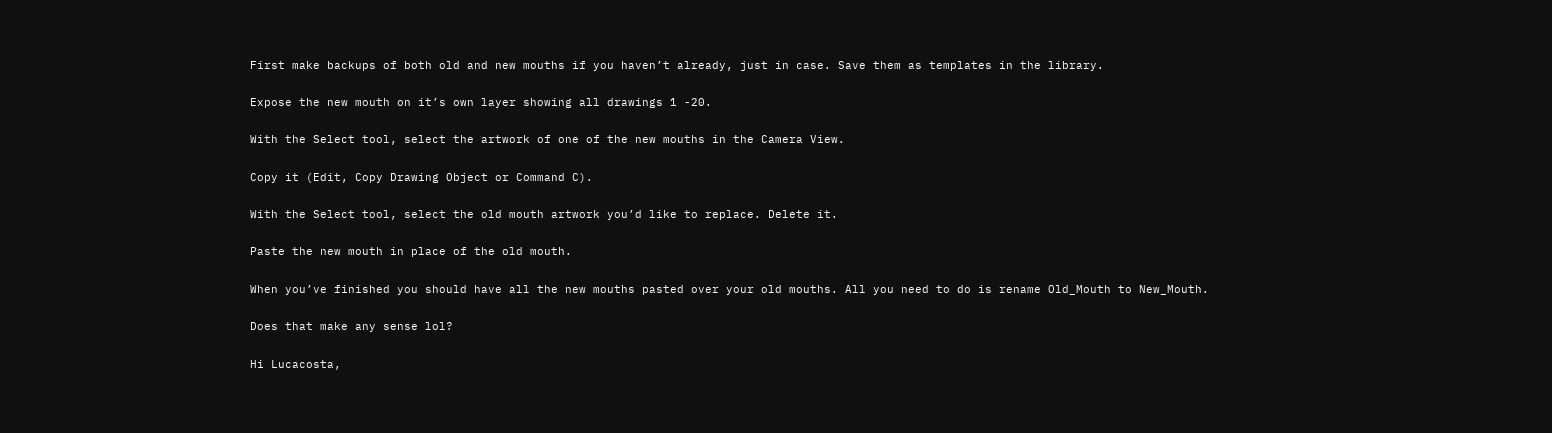First make backups of both old and new mouths if you haven’t already, just in case. Save them as templates in the library.

Expose the new mouth on it’s own layer showing all drawings 1 -20.

With the Select tool, select the artwork of one of the new mouths in the Camera View.

Copy it (Edit, Copy Drawing Object or Command C).

With the Select tool, select the old mouth artwork you’d like to replace. Delete it.

Paste the new mouth in place of the old mouth.

When you’ve finished you should have all the new mouths pasted over your old mouths. All you need to do is rename Old_Mouth to New_Mouth.

Does that make any sense lol?

Hi Lucacosta,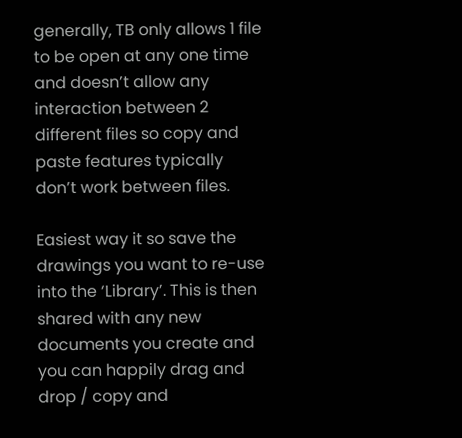generally, TB only allows 1 file to be open at any one time and doesn’t allow any interaction between 2 different files so copy and paste features typically don’t work between files.

Easiest way it so save the drawings you want to re-use into the ‘Library’. This is then shared with any new documents you create and you can happily drag and drop / copy and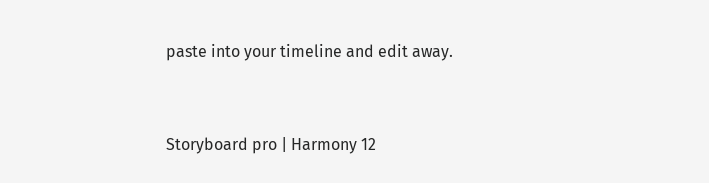paste into your timeline and edit away.


Storyboard pro | Harmony 12